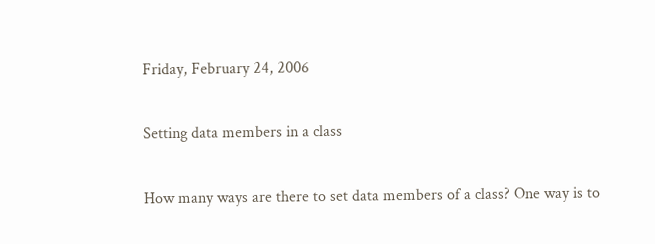Friday, February 24, 2006

Setting data members in a class

How many ways are there to set data members of a class? One way is to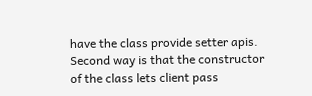have the class provide setter apis. Second way is that the constructor
of the class lets client pass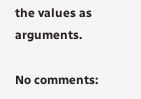the values as arguments.

No comments: